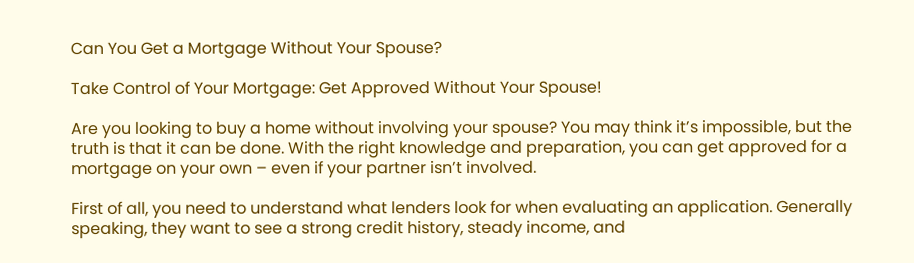Can You Get a Mortgage Without Your Spouse?

Take Control of Your Mortgage: Get Approved Without Your Spouse!

Are you looking to buy a home without involving your spouse? You may think it’s impossible, but the truth is that it can be done. With the right knowledge and preparation, you can get approved for a mortgage on your own – even if your partner isn’t involved.

First of all, you need to understand what lenders look for when evaluating an application. Generally speaking, they want to see a strong credit history, steady income, and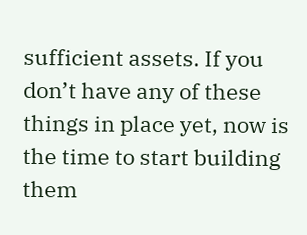sufficient assets. If you don’t have any of these things in place yet, now is the time to start building them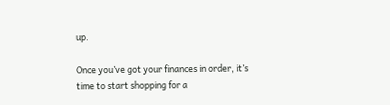up.

Once you’ve got your finances in order, it’s time to start shopping for a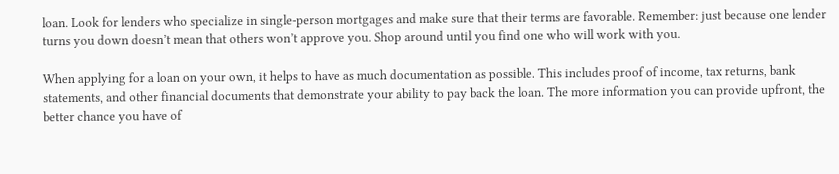loan. Look for lenders who specialize in single-person mortgages and make sure that their terms are favorable. Remember: just because one lender turns you down doesn’t mean that others won’t approve you. Shop around until you find one who will work with you.

When applying for a loan on your own, it helps to have as much documentation as possible. This includes proof of income, tax returns, bank statements, and other financial documents that demonstrate your ability to pay back the loan. The more information you can provide upfront, the better chance you have of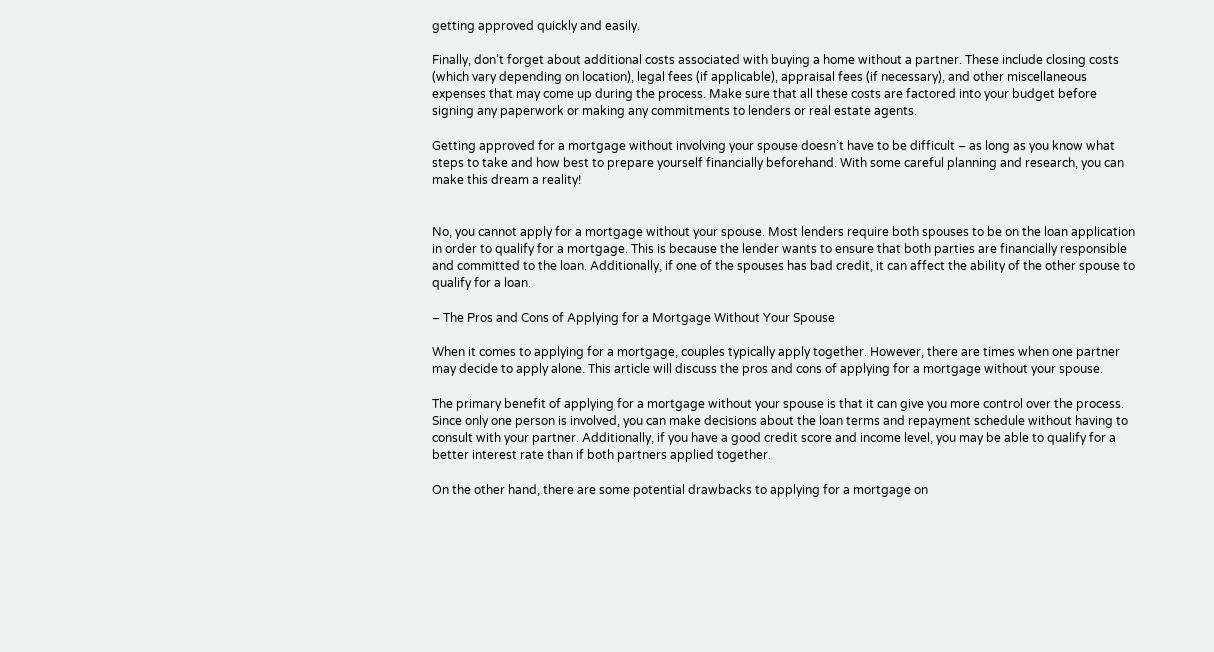getting approved quickly and easily.

Finally, don’t forget about additional costs associated with buying a home without a partner. These include closing costs (which vary depending on location), legal fees (if applicable), appraisal fees (if necessary), and other miscellaneous expenses that may come up during the process. Make sure that all these costs are factored into your budget before signing any paperwork or making any commitments to lenders or real estate agents.

Getting approved for a mortgage without involving your spouse doesn’t have to be difficult – as long as you know what steps to take and how best to prepare yourself financially beforehand. With some careful planning and research, you can make this dream a reality!


No, you cannot apply for a mortgage without your spouse. Most lenders require both spouses to be on the loan application in order to qualify for a mortgage. This is because the lender wants to ensure that both parties are financially responsible and committed to the loan. Additionally, if one of the spouses has bad credit, it can affect the ability of the other spouse to qualify for a loan.

– The Pros and Cons of Applying for a Mortgage Without Your Spouse

When it comes to applying for a mortgage, couples typically apply together. However, there are times when one partner may decide to apply alone. This article will discuss the pros and cons of applying for a mortgage without your spouse.

The primary benefit of applying for a mortgage without your spouse is that it can give you more control over the process. Since only one person is involved, you can make decisions about the loan terms and repayment schedule without having to consult with your partner. Additionally, if you have a good credit score and income level, you may be able to qualify for a better interest rate than if both partners applied together.

On the other hand, there are some potential drawbacks to applying for a mortgage on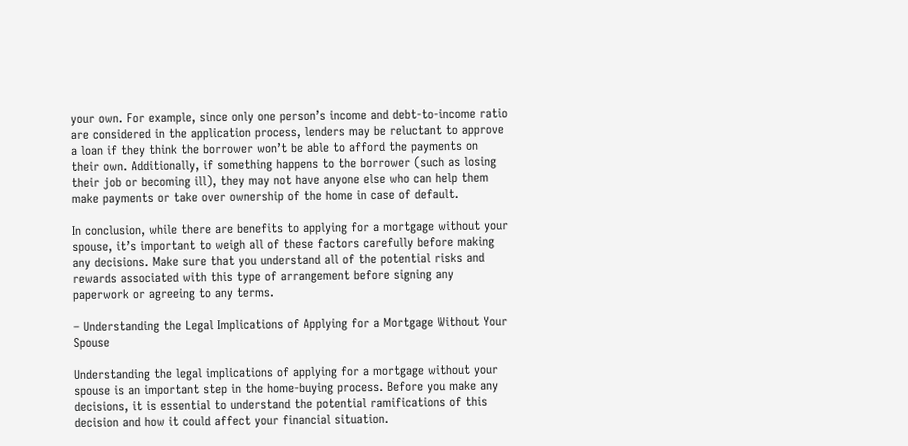your own. For example, since only one person’s income and debt-to-income ratio are considered in the application process, lenders may be reluctant to approve a loan if they think the borrower won’t be able to afford the payments on their own. Additionally, if something happens to the borrower (such as losing their job or becoming ill), they may not have anyone else who can help them make payments or take over ownership of the home in case of default.

In conclusion, while there are benefits to applying for a mortgage without your spouse, it’s important to weigh all of these factors carefully before making any decisions. Make sure that you understand all of the potential risks and rewards associated with this type of arrangement before signing any paperwork or agreeing to any terms.

– Understanding the Legal Implications of Applying for a Mortgage Without Your Spouse

Understanding the legal implications of applying for a mortgage without your spouse is an important step in the home-buying process. Before you make any decisions, it is essential to understand the potential ramifications of this decision and how it could affect your financial situation.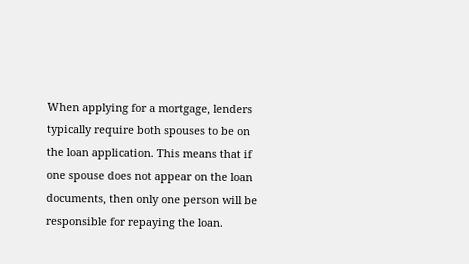When applying for a mortgage, lenders typically require both spouses to be on the loan application. This means that if one spouse does not appear on the loan documents, then only one person will be responsible for repaying the loan.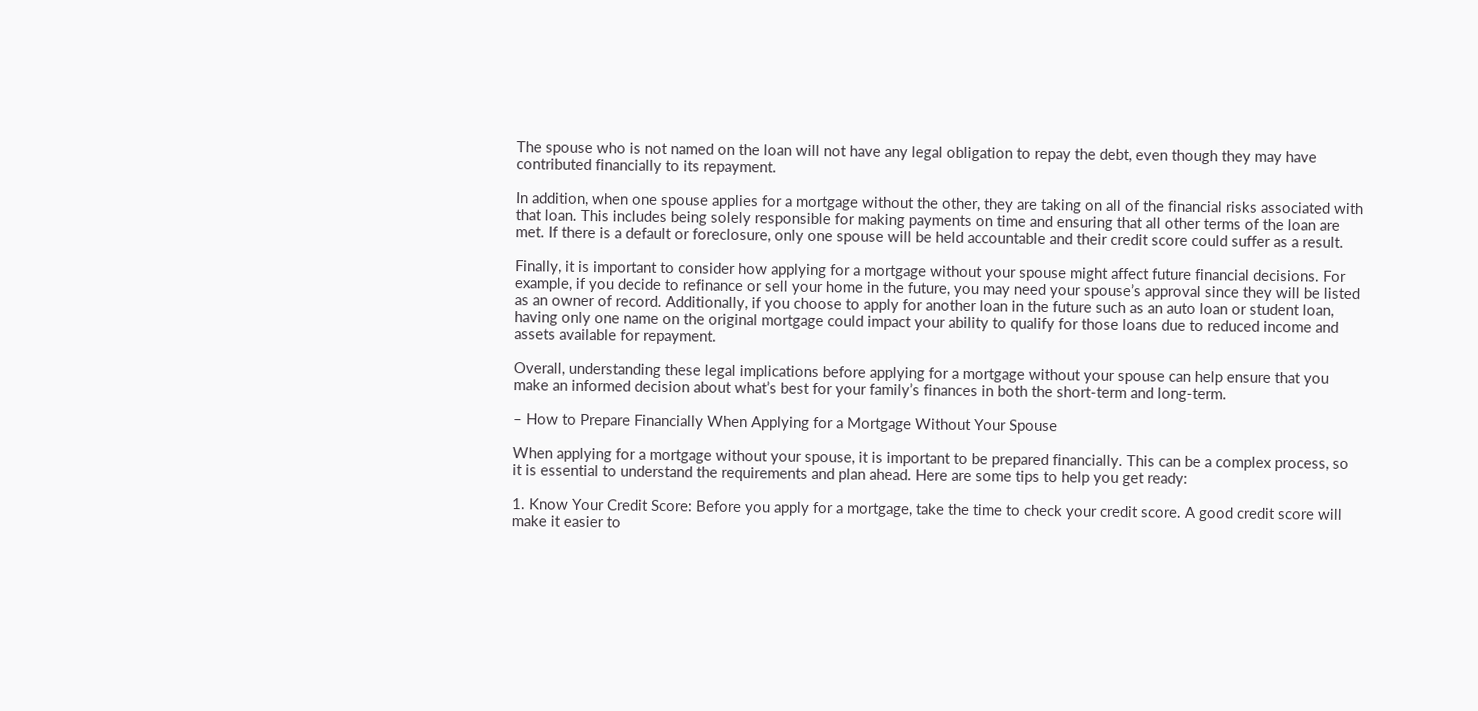The spouse who is not named on the loan will not have any legal obligation to repay the debt, even though they may have contributed financially to its repayment.

In addition, when one spouse applies for a mortgage without the other, they are taking on all of the financial risks associated with that loan. This includes being solely responsible for making payments on time and ensuring that all other terms of the loan are met. If there is a default or foreclosure, only one spouse will be held accountable and their credit score could suffer as a result.

Finally, it is important to consider how applying for a mortgage without your spouse might affect future financial decisions. For example, if you decide to refinance or sell your home in the future, you may need your spouse’s approval since they will be listed as an owner of record. Additionally, if you choose to apply for another loan in the future such as an auto loan or student loan, having only one name on the original mortgage could impact your ability to qualify for those loans due to reduced income and assets available for repayment.

Overall, understanding these legal implications before applying for a mortgage without your spouse can help ensure that you make an informed decision about what’s best for your family’s finances in both the short-term and long-term.

– How to Prepare Financially When Applying for a Mortgage Without Your Spouse

When applying for a mortgage without your spouse, it is important to be prepared financially. This can be a complex process, so it is essential to understand the requirements and plan ahead. Here are some tips to help you get ready:

1. Know Your Credit Score: Before you apply for a mortgage, take the time to check your credit score. A good credit score will make it easier to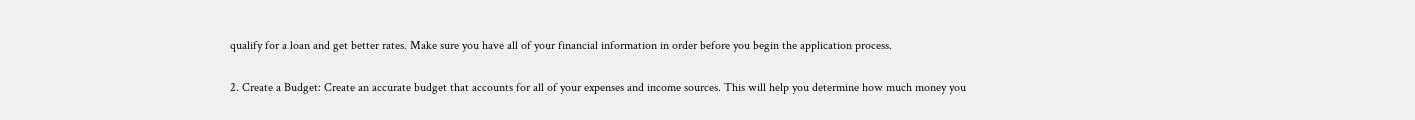qualify for a loan and get better rates. Make sure you have all of your financial information in order before you begin the application process.

2. Create a Budget: Create an accurate budget that accounts for all of your expenses and income sources. This will help you determine how much money you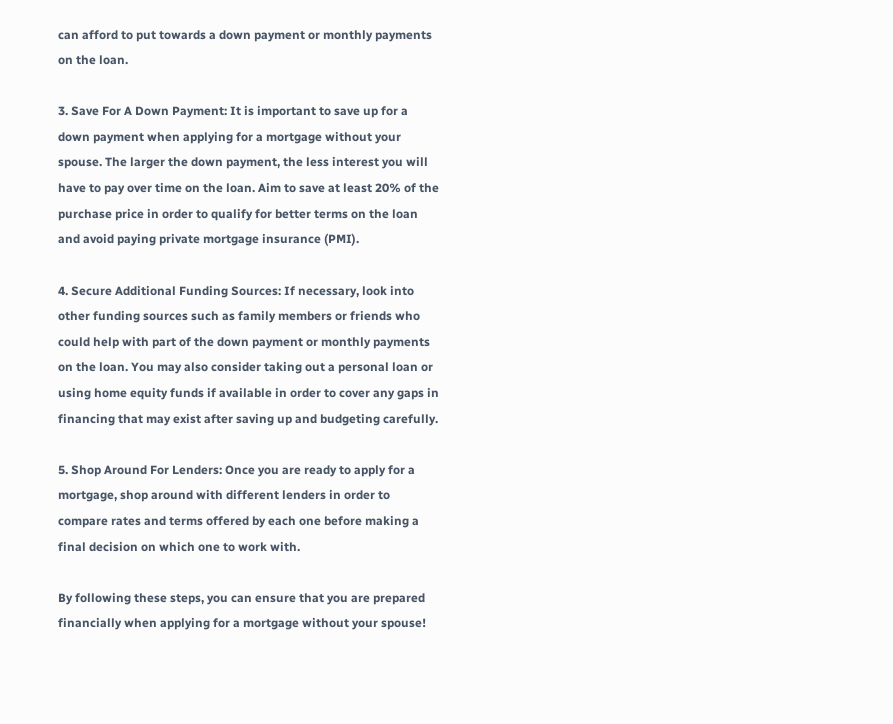can afford to put towards a down payment or monthly payments on the loan.

3. Save For A Down Payment: It is important to save up for a down payment when applying for a mortgage without your spouse. The larger the down payment, the less interest you will have to pay over time on the loan. Aim to save at least 20% of the purchase price in order to qualify for better terms on the loan and avoid paying private mortgage insurance (PMI).

4. Secure Additional Funding Sources: If necessary, look into other funding sources such as family members or friends who could help with part of the down payment or monthly payments on the loan. You may also consider taking out a personal loan or using home equity funds if available in order to cover any gaps in financing that may exist after saving up and budgeting carefully.

5. Shop Around For Lenders: Once you are ready to apply for a mortgage, shop around with different lenders in order to compare rates and terms offered by each one before making a final decision on which one to work with.

By following these steps, you can ensure that you are prepared financially when applying for a mortgage without your spouse!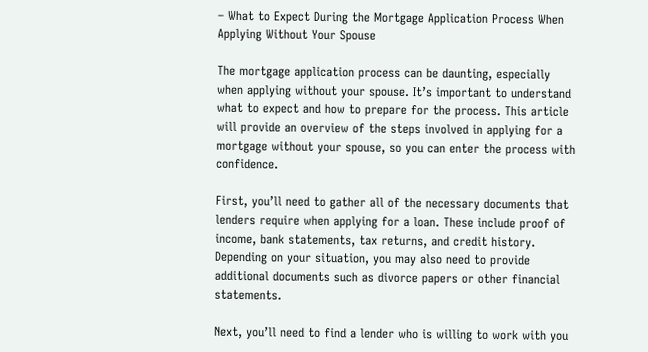– What to Expect During the Mortgage Application Process When Applying Without Your Spouse

The mortgage application process can be daunting, especially when applying without your spouse. It’s important to understand what to expect and how to prepare for the process. This article will provide an overview of the steps involved in applying for a mortgage without your spouse, so you can enter the process with confidence.

First, you’ll need to gather all of the necessary documents that lenders require when applying for a loan. These include proof of income, bank statements, tax returns, and credit history. Depending on your situation, you may also need to provide additional documents such as divorce papers or other financial statements.

Next, you’ll need to find a lender who is willing to work with you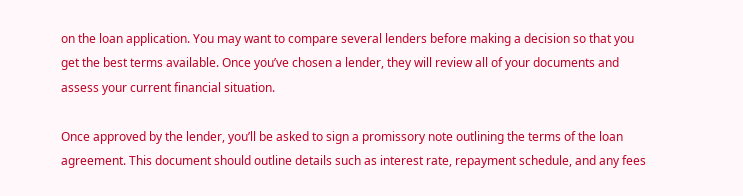on the loan application. You may want to compare several lenders before making a decision so that you get the best terms available. Once you’ve chosen a lender, they will review all of your documents and assess your current financial situation.

Once approved by the lender, you’ll be asked to sign a promissory note outlining the terms of the loan agreement. This document should outline details such as interest rate, repayment schedule, and any fees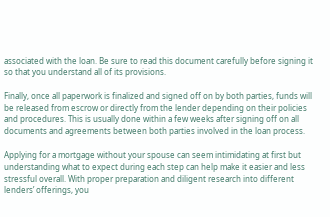associated with the loan. Be sure to read this document carefully before signing it so that you understand all of its provisions.

Finally, once all paperwork is finalized and signed off on by both parties, funds will be released from escrow or directly from the lender depending on their policies and procedures. This is usually done within a few weeks after signing off on all documents and agreements between both parties involved in the loan process.

Applying for a mortgage without your spouse can seem intimidating at first but understanding what to expect during each step can help make it easier and less stressful overall. With proper preparation and diligent research into different lenders’ offerings, you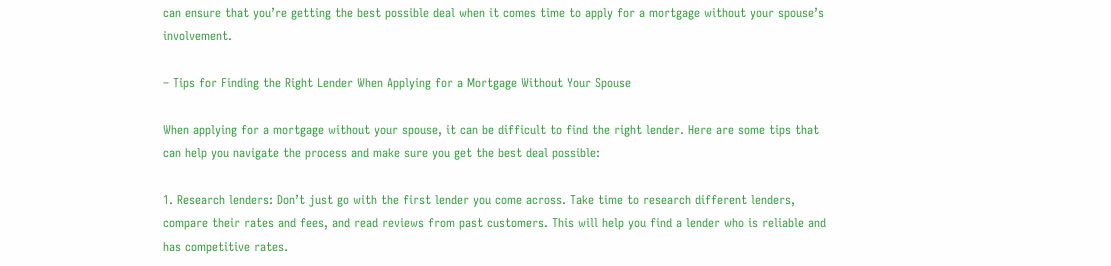can ensure that you’re getting the best possible deal when it comes time to apply for a mortgage without your spouse’s involvement.

– Tips for Finding the Right Lender When Applying for a Mortgage Without Your Spouse

When applying for a mortgage without your spouse, it can be difficult to find the right lender. Here are some tips that can help you navigate the process and make sure you get the best deal possible:

1. Research lenders: Don’t just go with the first lender you come across. Take time to research different lenders, compare their rates and fees, and read reviews from past customers. This will help you find a lender who is reliable and has competitive rates.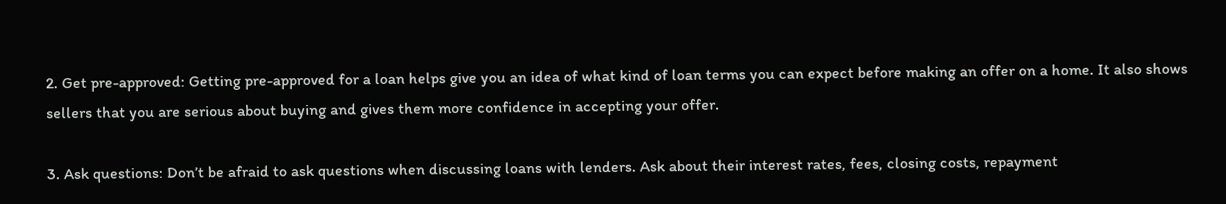2. Get pre-approved: Getting pre-approved for a loan helps give you an idea of what kind of loan terms you can expect before making an offer on a home. It also shows sellers that you are serious about buying and gives them more confidence in accepting your offer.

3. Ask questions: Don’t be afraid to ask questions when discussing loans with lenders. Ask about their interest rates, fees, closing costs, repayment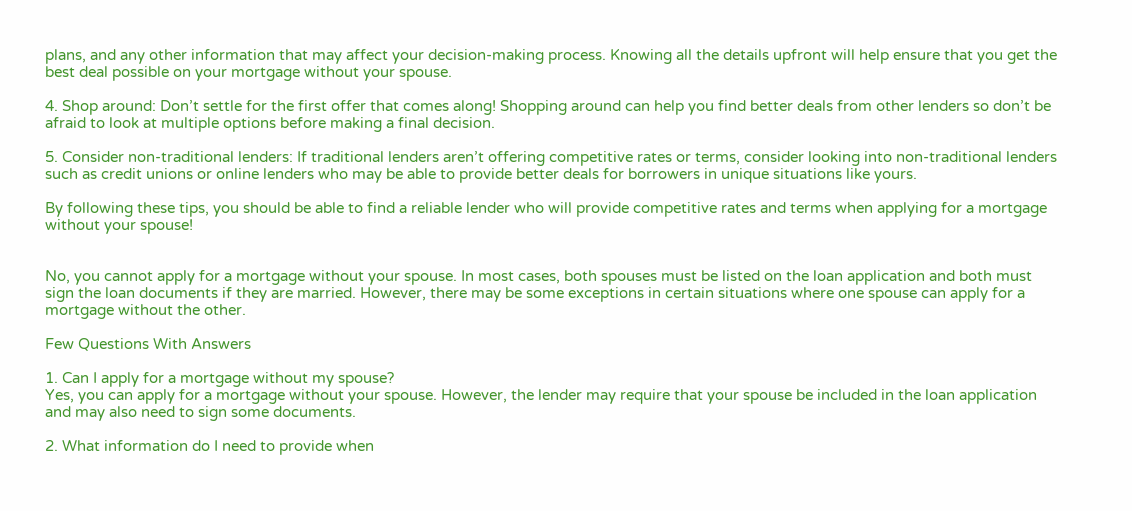plans, and any other information that may affect your decision-making process. Knowing all the details upfront will help ensure that you get the best deal possible on your mortgage without your spouse.

4. Shop around: Don’t settle for the first offer that comes along! Shopping around can help you find better deals from other lenders so don’t be afraid to look at multiple options before making a final decision.

5. Consider non-traditional lenders: If traditional lenders aren’t offering competitive rates or terms, consider looking into non-traditional lenders such as credit unions or online lenders who may be able to provide better deals for borrowers in unique situations like yours.

By following these tips, you should be able to find a reliable lender who will provide competitive rates and terms when applying for a mortgage without your spouse!


No, you cannot apply for a mortgage without your spouse. In most cases, both spouses must be listed on the loan application and both must sign the loan documents if they are married. However, there may be some exceptions in certain situations where one spouse can apply for a mortgage without the other.

Few Questions With Answers

1. Can I apply for a mortgage without my spouse?
Yes, you can apply for a mortgage without your spouse. However, the lender may require that your spouse be included in the loan application and may also need to sign some documents.

2. What information do I need to provide when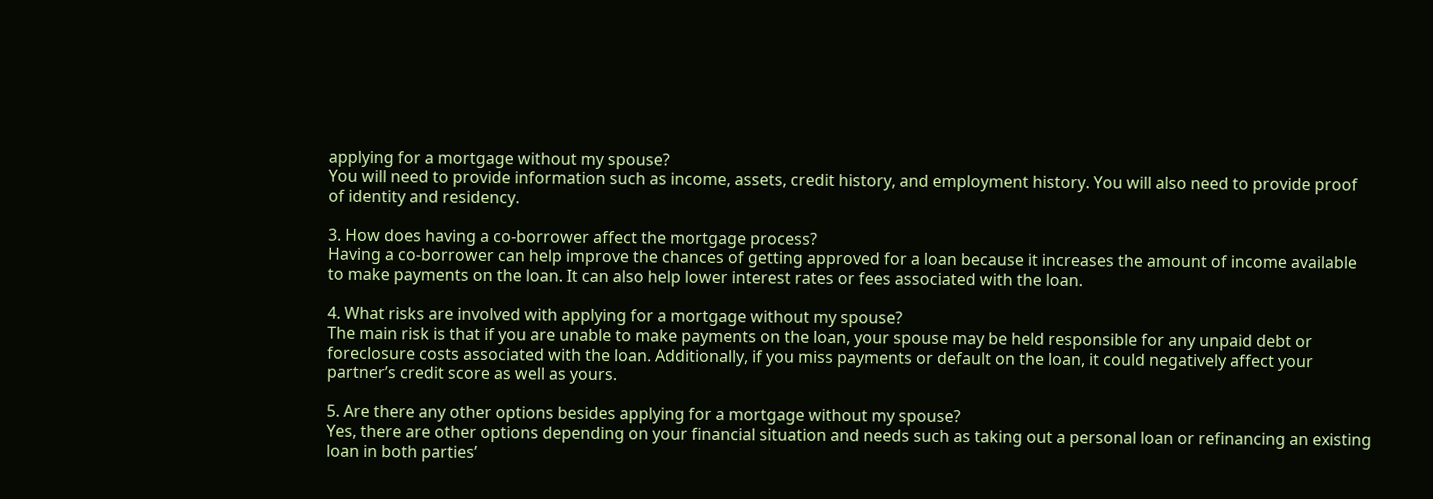applying for a mortgage without my spouse?
You will need to provide information such as income, assets, credit history, and employment history. You will also need to provide proof of identity and residency.

3. How does having a co-borrower affect the mortgage process?
Having a co-borrower can help improve the chances of getting approved for a loan because it increases the amount of income available to make payments on the loan. It can also help lower interest rates or fees associated with the loan.

4. What risks are involved with applying for a mortgage without my spouse?
The main risk is that if you are unable to make payments on the loan, your spouse may be held responsible for any unpaid debt or foreclosure costs associated with the loan. Additionally, if you miss payments or default on the loan, it could negatively affect your partner’s credit score as well as yours.

5. Are there any other options besides applying for a mortgage without my spouse?
Yes, there are other options depending on your financial situation and needs such as taking out a personal loan or refinancing an existing loan in both parties’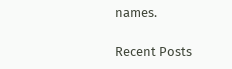names.

Recent Posts